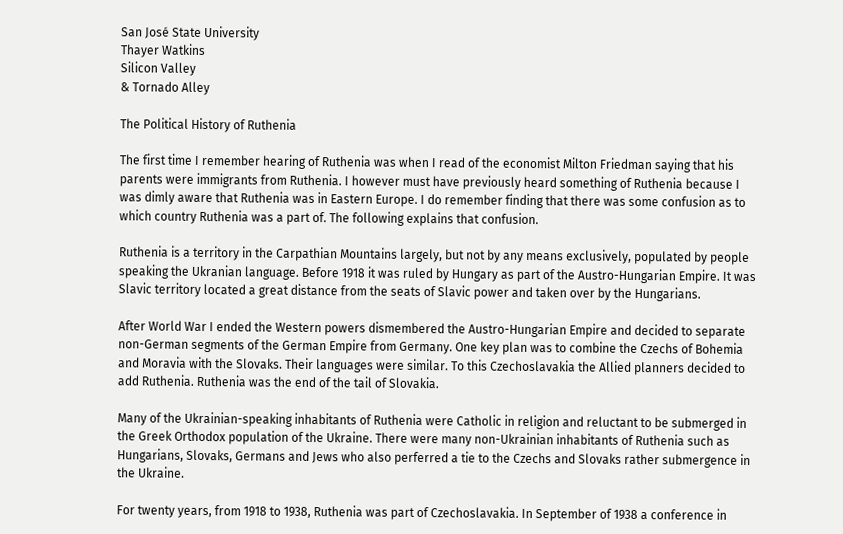San José State University
Thayer Watkins
Silicon Valley
& Tornado Alley

The Political History of Ruthenia

The first time I remember hearing of Ruthenia was when I read of the economist Milton Friedman saying that his parents were immigrants from Ruthenia. I however must have previously heard something of Ruthenia because I was dimly aware that Ruthenia was in Eastern Europe. I do remember finding that there was some confusion as to which country Ruthenia was a part of. The following explains that confusion.

Ruthenia is a territory in the Carpathian Mountains largely, but not by any means exclusively, populated by people speaking the Ukranian language. Before 1918 it was ruled by Hungary as part of the Austro-Hungarian Empire. It was Slavic territory located a great distance from the seats of Slavic power and taken over by the Hungarians.

After World War I ended the Western powers dismembered the Austro-Hungarian Empire and decided to separate non-German segments of the German Empire from Germany. One key plan was to combine the Czechs of Bohemia and Moravia with the Slovaks. Their languages were similar. To this Czechoslavakia the Allied planners decided to add Ruthenia. Ruthenia was the end of the tail of Slovakia.

Many of the Ukrainian-speaking inhabitants of Ruthenia were Catholic in religion and reluctant to be submerged in the Greek Orthodox population of the Ukraine. There were many non-Ukrainian inhabitants of Ruthenia such as Hungarians, Slovaks, Germans and Jews who also perferred a tie to the Czechs and Slovaks rather submergence in the Ukraine.

For twenty years, from 1918 to 1938, Ruthenia was part of Czechoslavakia. In September of 1938 a conference in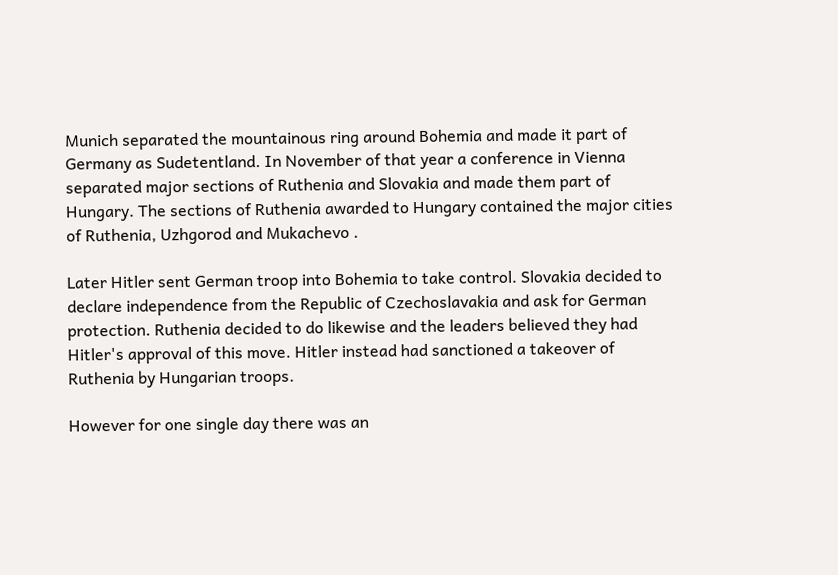Munich separated the mountainous ring around Bohemia and made it part of Germany as Sudetentland. In November of that year a conference in Vienna separated major sections of Ruthenia and Slovakia and made them part of Hungary. The sections of Ruthenia awarded to Hungary contained the major cities of Ruthenia, Uzhgorod and Mukachevo .

Later Hitler sent German troop into Bohemia to take control. Slovakia decided to declare independence from the Republic of Czechoslavakia and ask for German protection. Ruthenia decided to do likewise and the leaders believed they had Hitler's approval of this move. Hitler instead had sanctioned a takeover of Ruthenia by Hungarian troops.

However for one single day there was an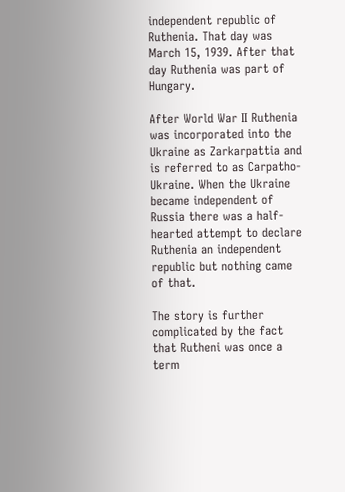independent republic of Ruthenia. That day was March 15, 1939. After that day Ruthenia was part of Hungary.

After World War II Ruthenia was incorporated into the Ukraine as Zarkarpattia and is referred to as Carpatho-Ukraine. When the Ukraine became independent of Russia there was a half-hearted attempt to declare Ruthenia an independent republic but nothing came of that.

The story is further complicated by the fact that Rutheni was once a term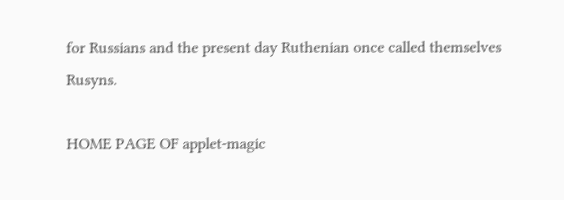for Russians and the present day Ruthenian once called themselves Rusyns.

HOME PAGE OF applet-magic